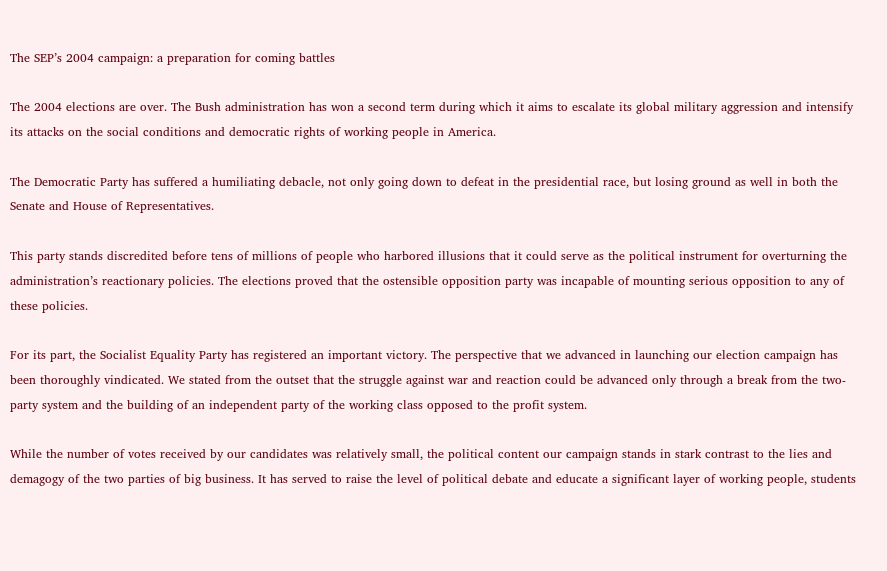The SEP’s 2004 campaign: a preparation for coming battles

The 2004 elections are over. The Bush administration has won a second term during which it aims to escalate its global military aggression and intensify its attacks on the social conditions and democratic rights of working people in America.

The Democratic Party has suffered a humiliating debacle, not only going down to defeat in the presidential race, but losing ground as well in both the Senate and House of Representatives.

This party stands discredited before tens of millions of people who harbored illusions that it could serve as the political instrument for overturning the administration’s reactionary policies. The elections proved that the ostensible opposition party was incapable of mounting serious opposition to any of these policies.

For its part, the Socialist Equality Party has registered an important victory. The perspective that we advanced in launching our election campaign has been thoroughly vindicated. We stated from the outset that the struggle against war and reaction could be advanced only through a break from the two-party system and the building of an independent party of the working class opposed to the profit system.

While the number of votes received by our candidates was relatively small, the political content our campaign stands in stark contrast to the lies and demagogy of the two parties of big business. It has served to raise the level of political debate and educate a significant layer of working people, students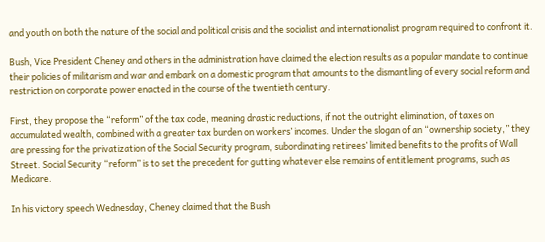and youth on both the nature of the social and political crisis and the socialist and internationalist program required to confront it.

Bush, Vice President Cheney and others in the administration have claimed the election results as a popular mandate to continue their policies of militarism and war and embark on a domestic program that amounts to the dismantling of every social reform and restriction on corporate power enacted in the course of the twentieth century.

First, they propose the “reform” of the tax code, meaning drastic reductions, if not the outright elimination, of taxes on accumulated wealth, combined with a greater tax burden on workers’ incomes. Under the slogan of an “ownership society,” they are pressing for the privatization of the Social Security program, subordinating retirees’ limited benefits to the profits of Wall Street. Social Security “reform” is to set the precedent for gutting whatever else remains of entitlement programs, such as Medicare.

In his victory speech Wednesday, Cheney claimed that the Bush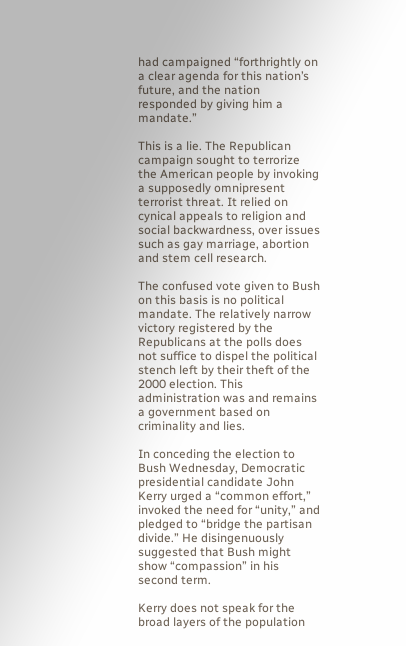had campaigned “forthrightly on a clear agenda for this nation’s future, and the nation responded by giving him a mandate.”

This is a lie. The Republican campaign sought to terrorize the American people by invoking a supposedly omnipresent terrorist threat. It relied on cynical appeals to religion and social backwardness, over issues such as gay marriage, abortion and stem cell research.

The confused vote given to Bush on this basis is no political mandate. The relatively narrow victory registered by the Republicans at the polls does not suffice to dispel the political stench left by their theft of the 2000 election. This administration was and remains a government based on criminality and lies.

In conceding the election to Bush Wednesday, Democratic presidential candidate John Kerry urged a “common effort,” invoked the need for “unity,” and pledged to “bridge the partisan divide.” He disingenuously suggested that Bush might show “compassion” in his second term.

Kerry does not speak for the broad layers of the population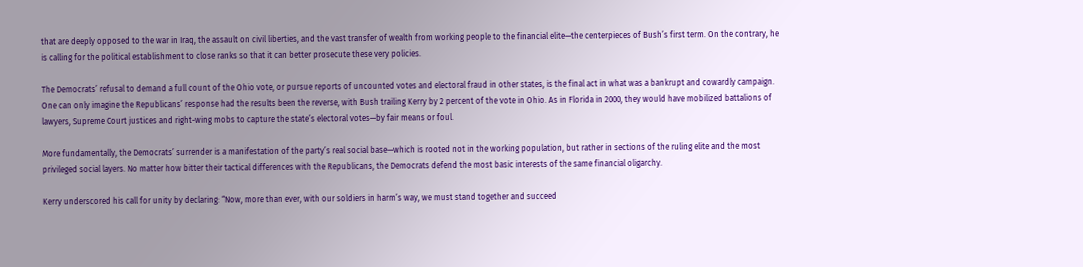that are deeply opposed to the war in Iraq, the assault on civil liberties, and the vast transfer of wealth from working people to the financial elite—the centerpieces of Bush’s first term. On the contrary, he is calling for the political establishment to close ranks so that it can better prosecute these very policies.

The Democrats’ refusal to demand a full count of the Ohio vote, or pursue reports of uncounted votes and electoral fraud in other states, is the final act in what was a bankrupt and cowardly campaign. One can only imagine the Republicans’ response had the results been the reverse, with Bush trailing Kerry by 2 percent of the vote in Ohio. As in Florida in 2000, they would have mobilized battalions of lawyers, Supreme Court justices and right-wing mobs to capture the state’s electoral votes—by fair means or foul.

More fundamentally, the Democrats’ surrender is a manifestation of the party’s real social base—which is rooted not in the working population, but rather in sections of the ruling elite and the most privileged social layers. No matter how bitter their tactical differences with the Republicans, the Democrats defend the most basic interests of the same financial oligarchy.

Kerry underscored his call for unity by declaring: “Now, more than ever, with our soldiers in harm’s way, we must stand together and succeed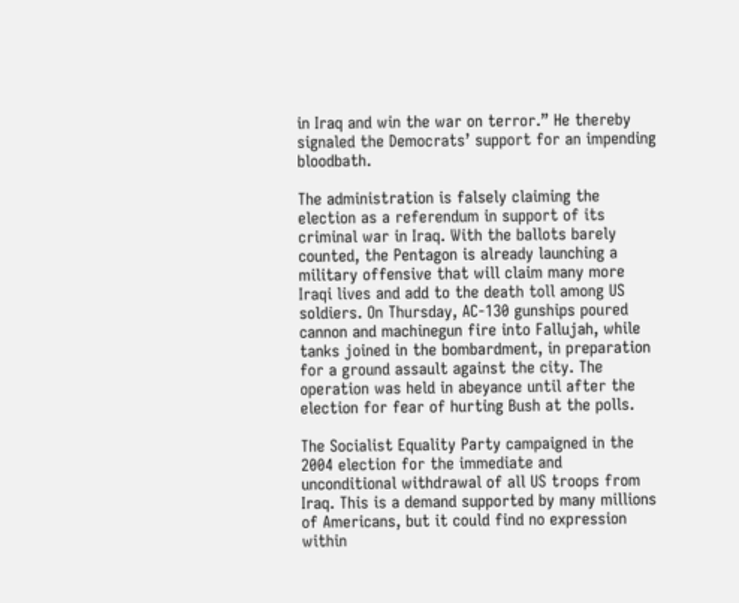in Iraq and win the war on terror.” He thereby signaled the Democrats’ support for an impending bloodbath.

The administration is falsely claiming the election as a referendum in support of its criminal war in Iraq. With the ballots barely counted, the Pentagon is already launching a military offensive that will claim many more Iraqi lives and add to the death toll among US soldiers. On Thursday, AC-130 gunships poured cannon and machinegun fire into Fallujah, while tanks joined in the bombardment, in preparation for a ground assault against the city. The operation was held in abeyance until after the election for fear of hurting Bush at the polls.

The Socialist Equality Party campaigned in the 2004 election for the immediate and unconditional withdrawal of all US troops from Iraq. This is a demand supported by many millions of Americans, but it could find no expression within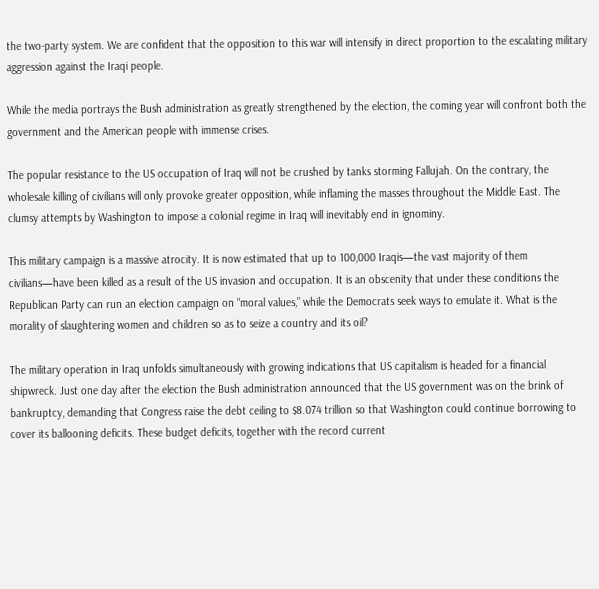the two-party system. We are confident that the opposition to this war will intensify in direct proportion to the escalating military aggression against the Iraqi people.

While the media portrays the Bush administration as greatly strengthened by the election, the coming year will confront both the government and the American people with immense crises.

The popular resistance to the US occupation of Iraq will not be crushed by tanks storming Fallujah. On the contrary, the wholesale killing of civilians will only provoke greater opposition, while inflaming the masses throughout the Middle East. The clumsy attempts by Washington to impose a colonial regime in Iraq will inevitably end in ignominy.

This military campaign is a massive atrocity. It is now estimated that up to 100,000 Iraqis—the vast majority of them civilians—have been killed as a result of the US invasion and occupation. It is an obscenity that under these conditions the Republican Party can run an election campaign on “moral values,” while the Democrats seek ways to emulate it. What is the morality of slaughtering women and children so as to seize a country and its oil?

The military operation in Iraq unfolds simultaneously with growing indications that US capitalism is headed for a financial shipwreck. Just one day after the election the Bush administration announced that the US government was on the brink of bankruptcy, demanding that Congress raise the debt ceiling to $8.074 trillion so that Washington could continue borrowing to cover its ballooning deficits. These budget deficits, together with the record current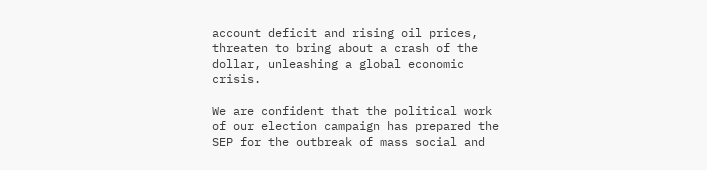account deficit and rising oil prices, threaten to bring about a crash of the dollar, unleashing a global economic crisis.

We are confident that the political work of our election campaign has prepared the SEP for the outbreak of mass social and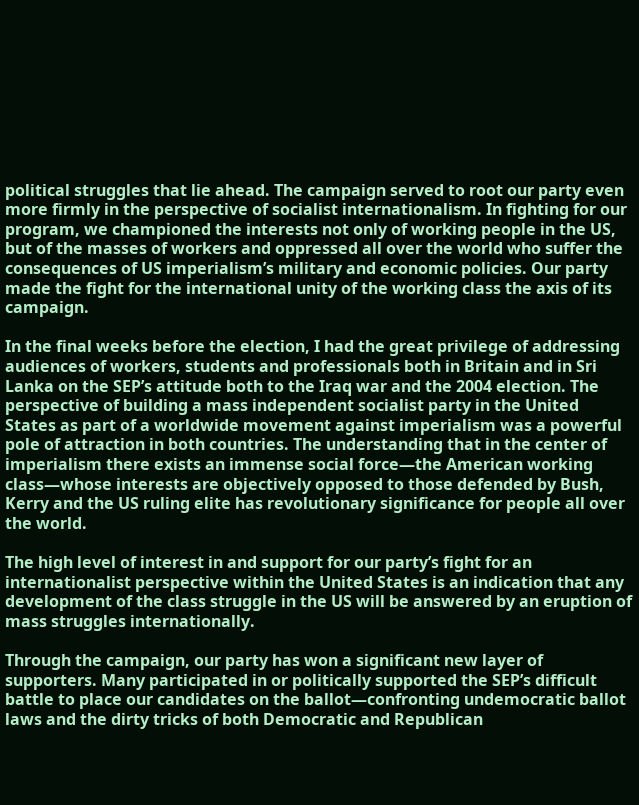political struggles that lie ahead. The campaign served to root our party even more firmly in the perspective of socialist internationalism. In fighting for our program, we championed the interests not only of working people in the US, but of the masses of workers and oppressed all over the world who suffer the consequences of US imperialism’s military and economic policies. Our party made the fight for the international unity of the working class the axis of its campaign.

In the final weeks before the election, I had the great privilege of addressing audiences of workers, students and professionals both in Britain and in Sri Lanka on the SEP’s attitude both to the Iraq war and the 2004 election. The perspective of building a mass independent socialist party in the United States as part of a worldwide movement against imperialism was a powerful pole of attraction in both countries. The understanding that in the center of imperialism there exists an immense social force—the American working class—whose interests are objectively opposed to those defended by Bush, Kerry and the US ruling elite has revolutionary significance for people all over the world.

The high level of interest in and support for our party’s fight for an internationalist perspective within the United States is an indication that any development of the class struggle in the US will be answered by an eruption of mass struggles internationally.

Through the campaign, our party has won a significant new layer of supporters. Many participated in or politically supported the SEP’s difficult battle to place our candidates on the ballot—confronting undemocratic ballot laws and the dirty tricks of both Democratic and Republican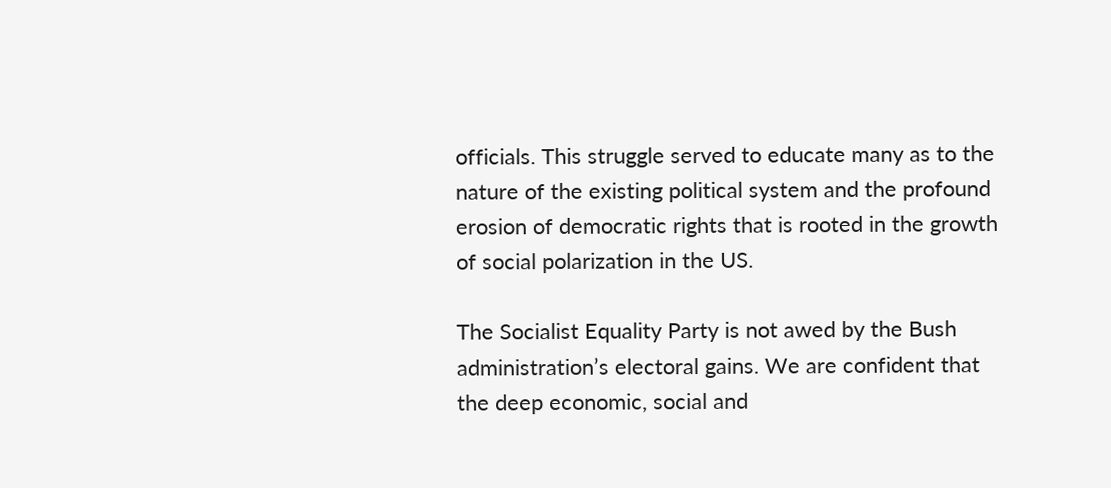officials. This struggle served to educate many as to the nature of the existing political system and the profound erosion of democratic rights that is rooted in the growth of social polarization in the US.

The Socialist Equality Party is not awed by the Bush administration’s electoral gains. We are confident that the deep economic, social and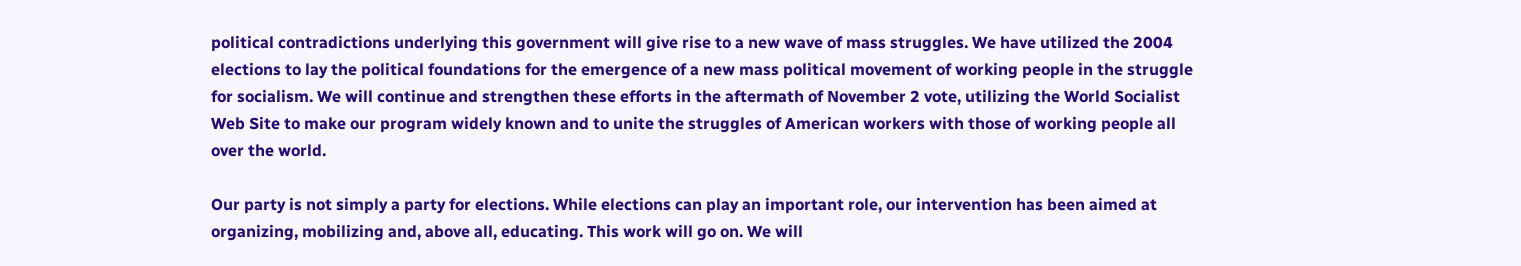political contradictions underlying this government will give rise to a new wave of mass struggles. We have utilized the 2004 elections to lay the political foundations for the emergence of a new mass political movement of working people in the struggle for socialism. We will continue and strengthen these efforts in the aftermath of November 2 vote, utilizing the World Socialist Web Site to make our program widely known and to unite the struggles of American workers with those of working people all over the world.

Our party is not simply a party for elections. While elections can play an important role, our intervention has been aimed at organizing, mobilizing and, above all, educating. This work will go on. We will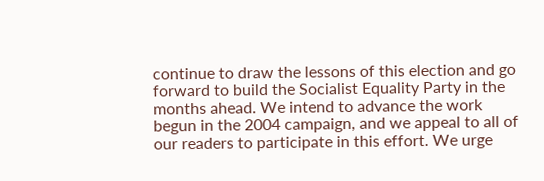continue to draw the lessons of this election and go forward to build the Socialist Equality Party in the months ahead. We intend to advance the work begun in the 2004 campaign, and we appeal to all of our readers to participate in this effort. We urge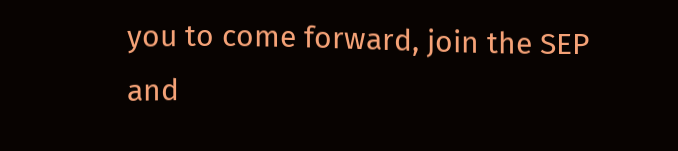you to come forward, join the SEP and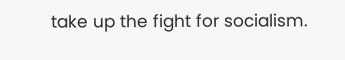take up the fight for socialism.